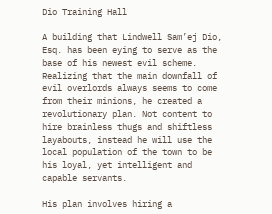Dio Training Hall

A building that Lindwell Sam’ej Dio, Esq. has been eying to serve as the base of his newest evil scheme. Realizing that the main downfall of evil overlords always seems to come from their minions, he created a revolutionary plan. Not content to hire brainless thugs and shiftless layabouts, instead he will use the local population of the town to be his loyal, yet intelligent and capable servants.

His plan involves hiring a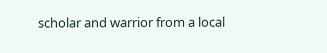scholar and warrior from a local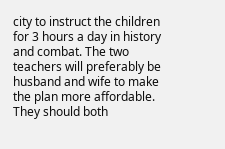city to instruct the children for 3 hours a day in history and combat. The two teachers will preferably be husband and wife to make the plan more affordable. They should both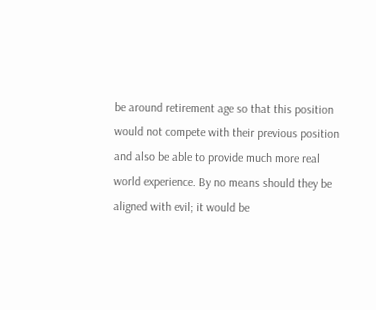be around retirement age so that this position would not compete with their previous position and also be able to provide much more real world experience. By no means should they be aligned with evil; it would be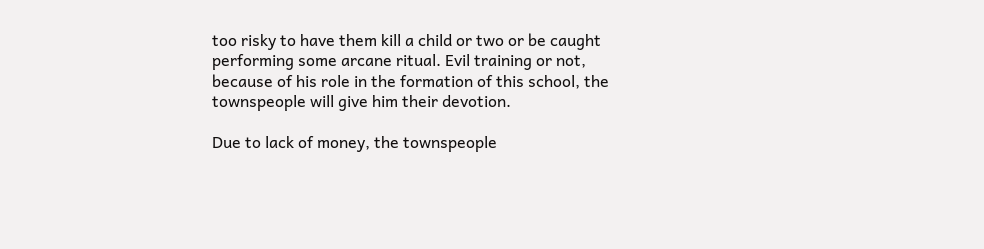too risky to have them kill a child or two or be caught performing some arcane ritual. Evil training or not, because of his role in the formation of this school, the townspeople will give him their devotion.

Due to lack of money, the townspeople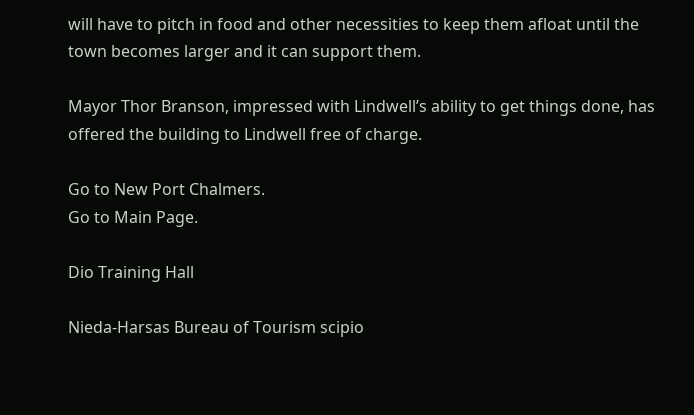will have to pitch in food and other necessities to keep them afloat until the town becomes larger and it can support them.

Mayor Thor Branson, impressed with Lindwell’s ability to get things done, has offered the building to Lindwell free of charge.

Go to New Port Chalmers.
Go to Main Page.

Dio Training Hall

Nieda-Harsas Bureau of Tourism scipio